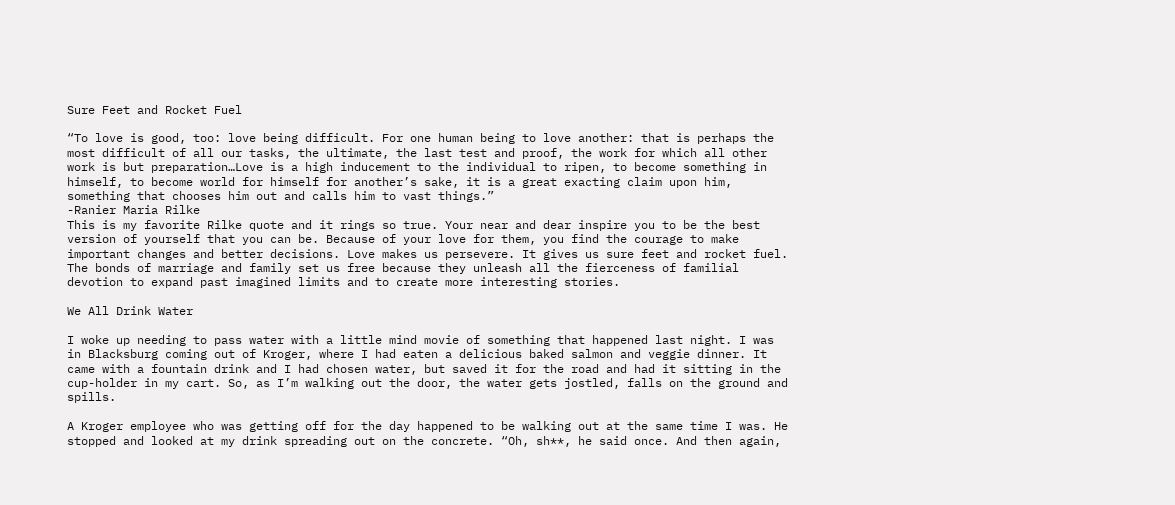Sure Feet and Rocket Fuel

“To love is good, too: love being difficult. For one human being to love another: that is perhaps the most difficult of all our tasks, the ultimate, the last test and proof, the work for which all other work is but preparation…Love is a high inducement to the individual to ripen, to become something in himself, to become world for himself for another’s sake, it is a great exacting claim upon him, something that chooses him out and calls him to vast things.”
-Ranier Maria Rilke
This is my favorite Rilke quote and it rings so true. Your near and dear inspire you to be the best version of yourself that you can be. Because of your love for them, you find the courage to make important changes and better decisions. Love makes us persevere. It gives us sure feet and rocket fuel. The bonds of marriage and family set us free because they unleash all the fierceness of familial devotion to expand past imagined limits and to create more interesting stories.

We All Drink Water

I woke up needing to pass water with a little mind movie of something that happened last night. I was in Blacksburg coming out of Kroger, where I had eaten a delicious baked salmon and veggie dinner. It came with a fountain drink and I had chosen water, but saved it for the road and had it sitting in the cup-holder in my cart. So, as I’m walking out the door, the water gets jostled, falls on the ground and spills.

A Kroger employee who was getting off for the day happened to be walking out at the same time I was. He stopped and looked at my drink spreading out on the concrete. “Oh, sh**, he said once. And then again,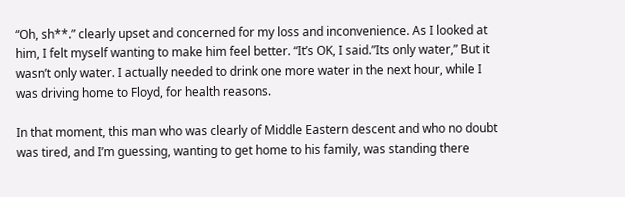“Oh, sh**.” clearly upset and concerned for my loss and inconvenience. As I looked at him, I felt myself wanting to make him feel better. “It’s OK, I said.”Its only water,” But it wasn’t only water. I actually needed to drink one more water in the next hour, while I was driving home to Floyd, for health reasons.

In that moment, this man who was clearly of Middle Eastern descent and who no doubt was tired, and I’m guessing, wanting to get home to his family, was standing there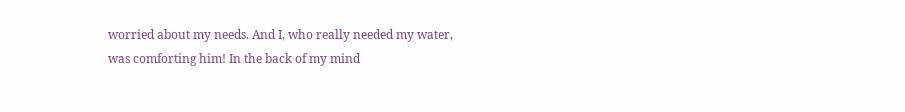worried about my needs. And I, who really needed my water, was comforting him! In the back of my mind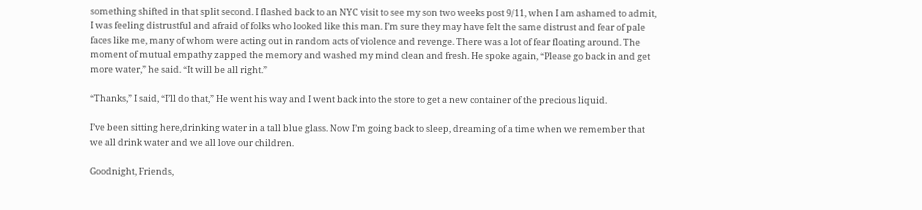something shifted in that split second. I flashed back to an NYC visit to see my son two weeks post 9/11, when I am ashamed to admit, I was feeling distrustful and afraid of folks who looked like this man. I’m sure they may have felt the same distrust and fear of pale faces like me, many of whom were acting out in random acts of violence and revenge. There was a lot of fear floating around. The moment of mutual empathy zapped the memory and washed my mind clean and fresh. He spoke again, “Please go back in and get more water,” he said. “It will be all right.”

“Thanks,” I said, “I’ll do that,” He went his way and I went back into the store to get a new container of the precious liquid.

I’ve been sitting here,drinking water in a tall blue glass. Now I’m going back to sleep, dreaming of a time when we remember that we all drink water and we all love our children.

Goodnight, Friends,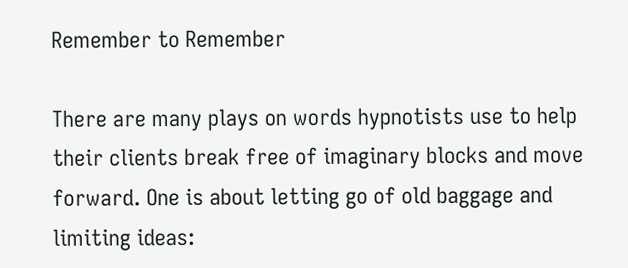Remember to Remember

There are many plays on words hypnotists use to help their clients break free of imaginary blocks and move forward. One is about letting go of old baggage and limiting ideas: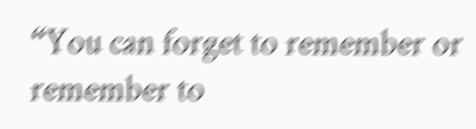“You can forget to remember or remember to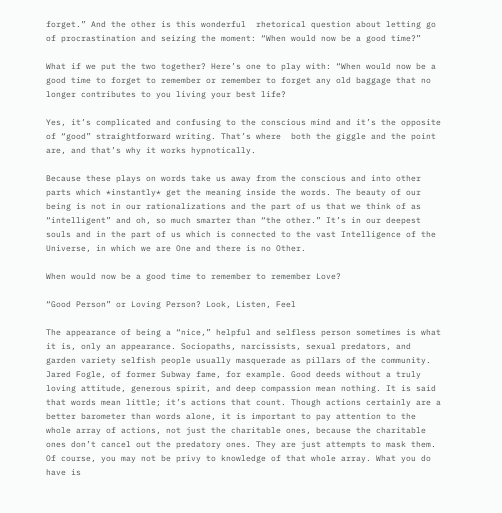forget.” And the other is this wonderful  rhetorical question about letting go of procrastination and seizing the moment: “When would now be a good time?”

What if we put the two together? Here’s one to play with: “When would now be a good time to forget to remember or remember to forget any old baggage that no longer contributes to you living your best life?

Yes, it’s complicated and confusing to the conscious mind and it’s the opposite of “good” straightforward writing. That’s where  both the giggle and the point are, and that’s why it works hypnotically.

Because these plays on words take us away from the conscious and into other parts which *instantly* get the meaning inside the words. The beauty of our being is not in our rationalizations and the part of us that we think of as “intelligent” and oh, so much smarter than “the other.” It’s in our deepest souls and in the part of us which is connected to the vast Intelligence of the Universe, in which we are One and there is no Other.

When would now be a good time to remember to remember Love?

“Good Person” or Loving Person? Look, Listen, Feel

The appearance of being a “nice,” helpful and selfless person sometimes is what it is, only an appearance. Sociopaths, narcissists, sexual predators, and garden variety selfish people usually masquerade as pillars of the community. Jared Fogle, of former Subway fame, for example. Good deeds without a truly loving attitude, generous spirit, and deep compassion mean nothing. It is said that words mean little; it’s actions that count. Though actions certainly are a better barometer than words alone, it is important to pay attention to the whole array of actions, not just the charitable ones, because the charitable ones don’t cancel out the predatory ones. They are just attempts to mask them. Of course, you may not be privy to knowledge of that whole array. What you do have is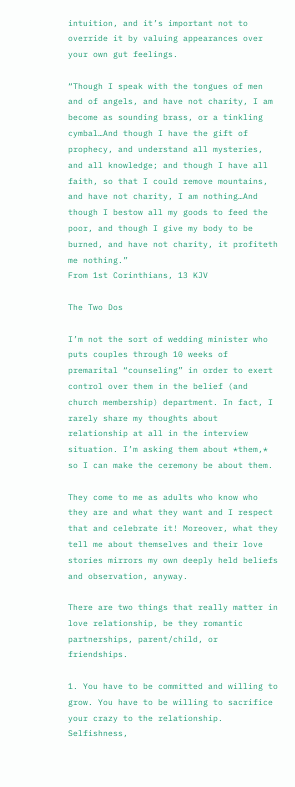intuition, and it’s important not to override it by valuing appearances over your own gut feelings.

“Though I speak with the tongues of men and of angels, and have not charity, I am        become as sounding brass, or a tinkling cymbal…And though I have the gift of prophecy, and understand all mysteries, and all knowledge; and though I have all faith, so that I could remove mountains, and have not charity, I am nothing…And though I bestow all my goods to feed the poor, and though I give my body to be burned, and have not charity, it profiteth me nothing.”
From 1st Corinthians, 13 KJV

The Two Dos

I’m not the sort of wedding minister who puts couples through 10 weeks of premarital “counseling” in order to exert control over them in the belief (and church membership) department. In fact, I rarely share my thoughts about relationship at all in the interview situation. I’m asking them about *them,* so I can make the ceremony be about them.

They come to me as adults who know who they are and what they want and I respect that and celebrate it! Moreover, what they tell me about themselves and their love stories mirrors my own deeply held beliefs and observation, anyway.

There are two things that really matter in love relationship, be they romantic partnerships, parent/child, or friendships.

1. You have to be committed and willing to grow. You have to be willing to sacrifice your crazy to the relationship. Selfishness,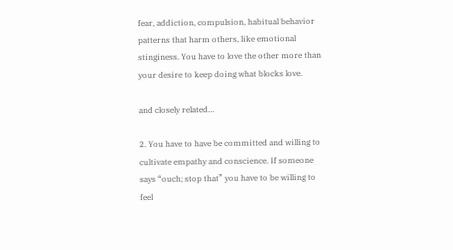fear, addiction, compulsion, habitual behavior patterns that harm others, like emotional stinginess. You have to love the other more than your desire to keep doing what blocks love.

and closely related…

2. You have to have be committed and willing to cultivate empathy and conscience. If someone says “ouch; stop that” you have to be willing to feel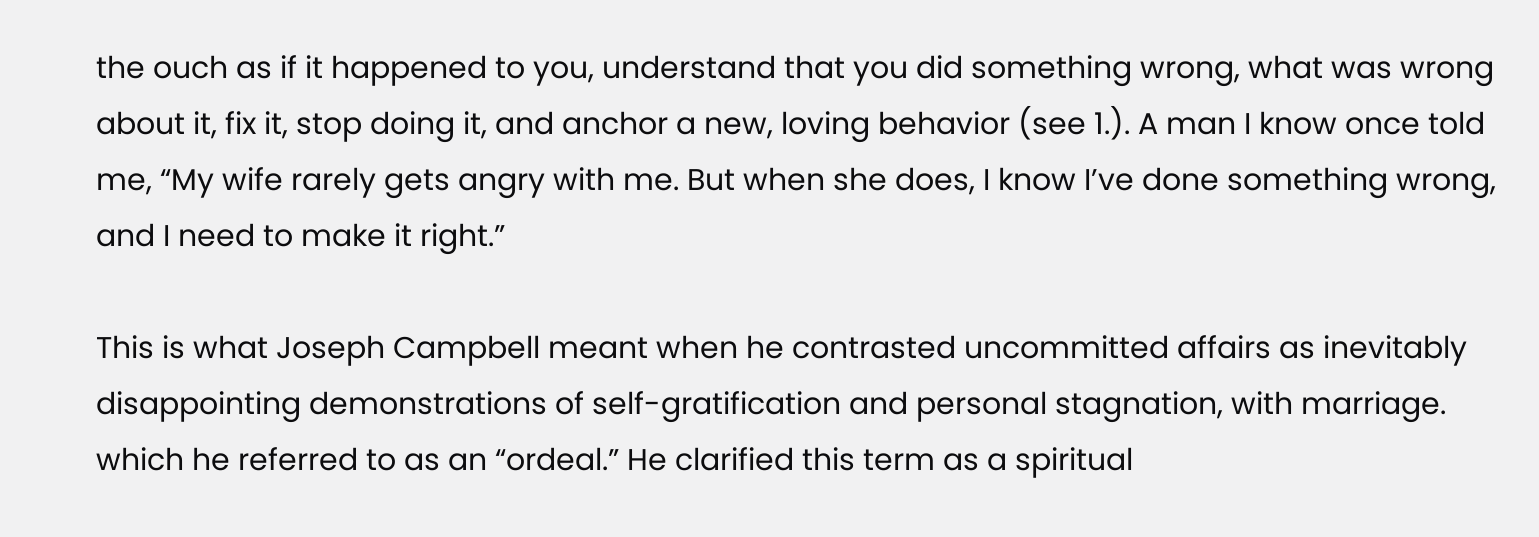the ouch as if it happened to you, understand that you did something wrong, what was wrong about it, fix it, stop doing it, and anchor a new, loving behavior (see 1.). A man I know once told me, “My wife rarely gets angry with me. But when she does, I know I’ve done something wrong, and I need to make it right.”

This is what Joseph Campbell meant when he contrasted uncommitted affairs as inevitably disappointing demonstrations of self-gratification and personal stagnation, with marriage. which he referred to as an “ordeal.” He clarified this term as a spiritual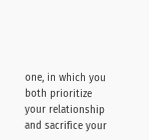one, in which you both prioritize your relationship and sacrifice your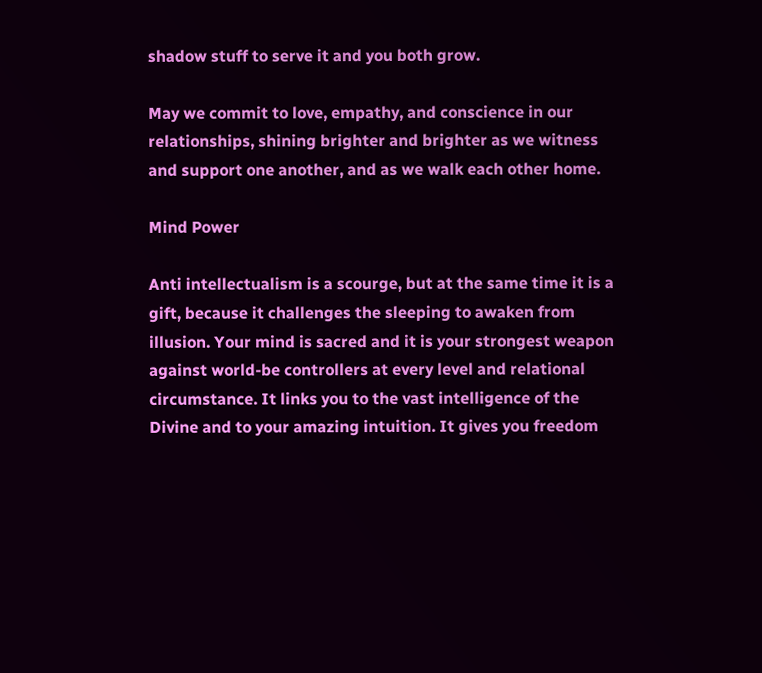shadow stuff to serve it and you both grow.

May we commit to love, empathy, and conscience in our relationships, shining brighter and brighter as we witness and support one another, and as we walk each other home.

Mind Power

Anti intellectualism is a scourge, but at the same time it is a gift, because it challenges the sleeping to awaken from illusion. Your mind is sacred and it is your strongest weapon against world-be controllers at every level and relational circumstance. It links you to the vast intelligence of the Divine and to your amazing intuition. It gives you freedom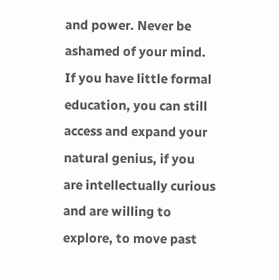and power. Never be ashamed of your mind. If you have little formal education, you can still access and expand your natural genius, if you are intellectually curious and are willing to explore, to move past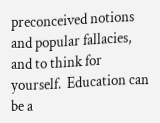preconceived notions and popular fallacies, and to think for yourself.  Education can be a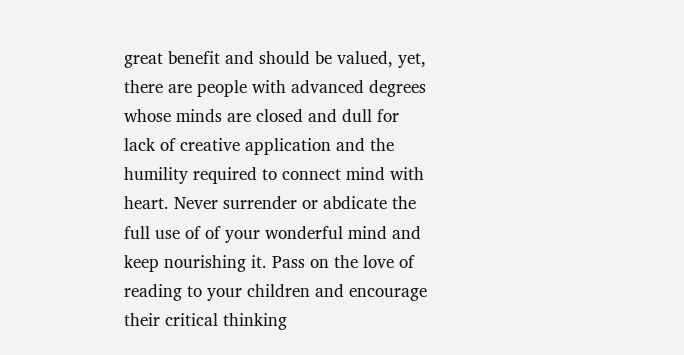great benefit and should be valued, yet, there are people with advanced degrees whose minds are closed and dull for lack of creative application and the humility required to connect mind with heart. Never surrender or abdicate the full use of of your wonderful mind and keep nourishing it. Pass on the love of reading to your children and encourage their critical thinking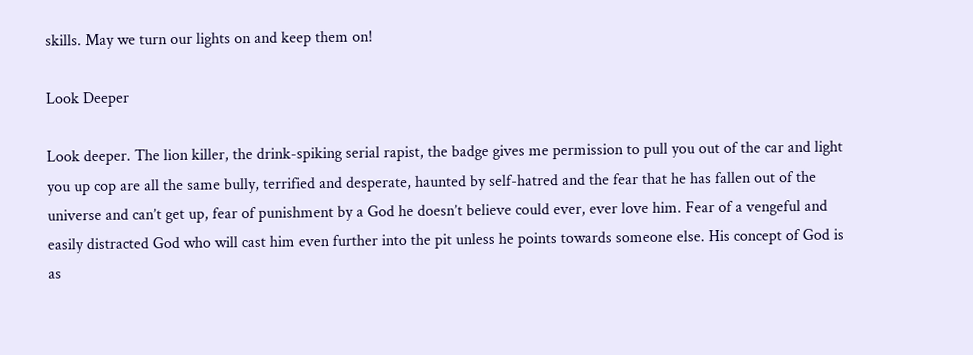skills. May we turn our lights on and keep them on!

Look Deeper

Look deeper. The lion killer, the drink-spiking serial rapist, the badge gives me permission to pull you out of the car and light you up cop are all the same bully, terrified and desperate, haunted by self-hatred and the fear that he has fallen out of the universe and can’t get up, fear of punishment by a God he doesn’t believe could ever, ever love him. Fear of a vengeful and easily distracted God who will cast him even further into the pit unless he points towards someone else. His concept of God is as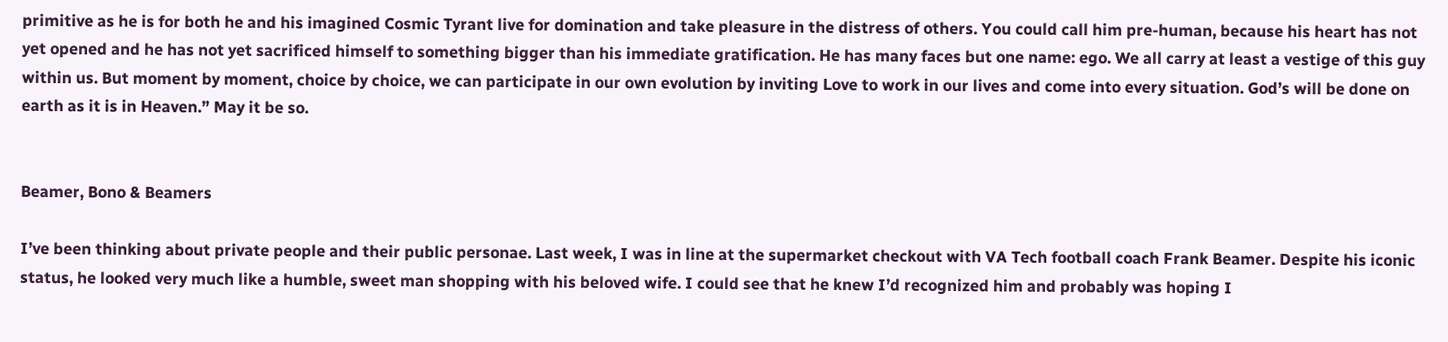primitive as he is for both he and his imagined Cosmic Tyrant live for domination and take pleasure in the distress of others. You could call him pre-human, because his heart has not yet opened and he has not yet sacrificed himself to something bigger than his immediate gratification. He has many faces but one name: ego. We all carry at least a vestige of this guy within us. But moment by moment, choice by choice, we can participate in our own evolution by inviting Love to work in our lives and come into every situation. God’s will be done on earth as it is in Heaven.” May it be so.


Beamer, Bono & Beamers

I’ve been thinking about private people and their public personae. Last week, I was in line at the supermarket checkout with VA Tech football coach Frank Beamer. Despite his iconic status, he looked very much like a humble, sweet man shopping with his beloved wife. I could see that he knew I’d recognized him and probably was hoping I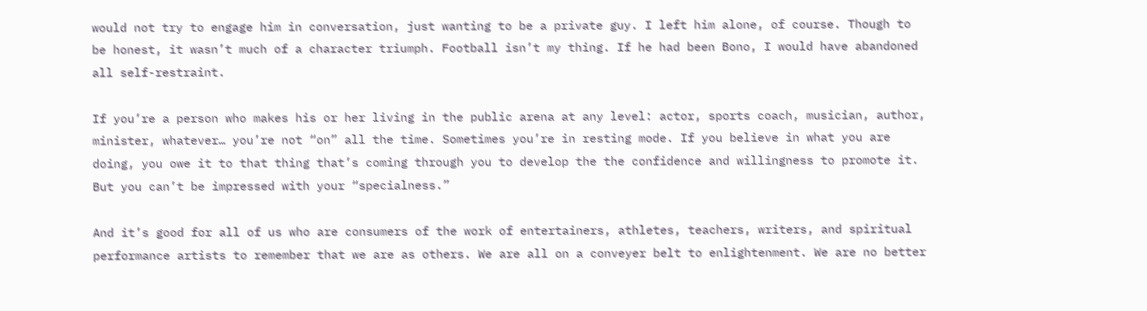would not try to engage him in conversation, just wanting to be a private guy. I left him alone, of course. Though to be honest, it wasn’t much of a character triumph. Football isn’t my thing. If he had been Bono, I would have abandoned all self-restraint.

If you’re a person who makes his or her living in the public arena at any level: actor, sports coach, musician, author, minister, whatever… you’re not “on” all the time. Sometimes you’re in resting mode. If you believe in what you are doing, you owe it to that thing that’s coming through you to develop the the confidence and willingness to promote it. But you can’t be impressed with your “specialness.”

And it’s good for all of us who are consumers of the work of entertainers, athletes, teachers, writers, and spiritual performance artists to remember that we are as others. We are all on a conveyer belt to enlightenment. We are no better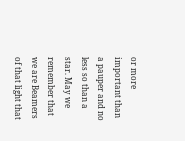or more important than a pauper and no less so than a star. May we remember that we are Beamers of that light that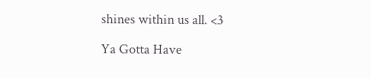shines within us all. <3

Ya Gotta Have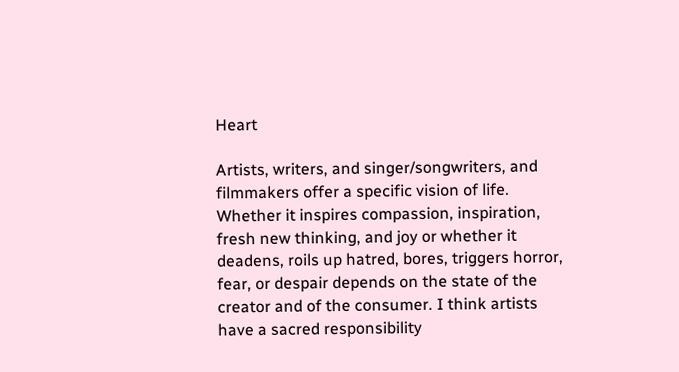Heart

Artists, writers, and singer/songwriters, and filmmakers offer a specific vision of life. Whether it inspires compassion, inspiration, fresh new thinking, and joy or whether it deadens, roils up hatred, bores, triggers horror, fear, or despair depends on the state of the creator and of the consumer. I think artists have a sacred responsibility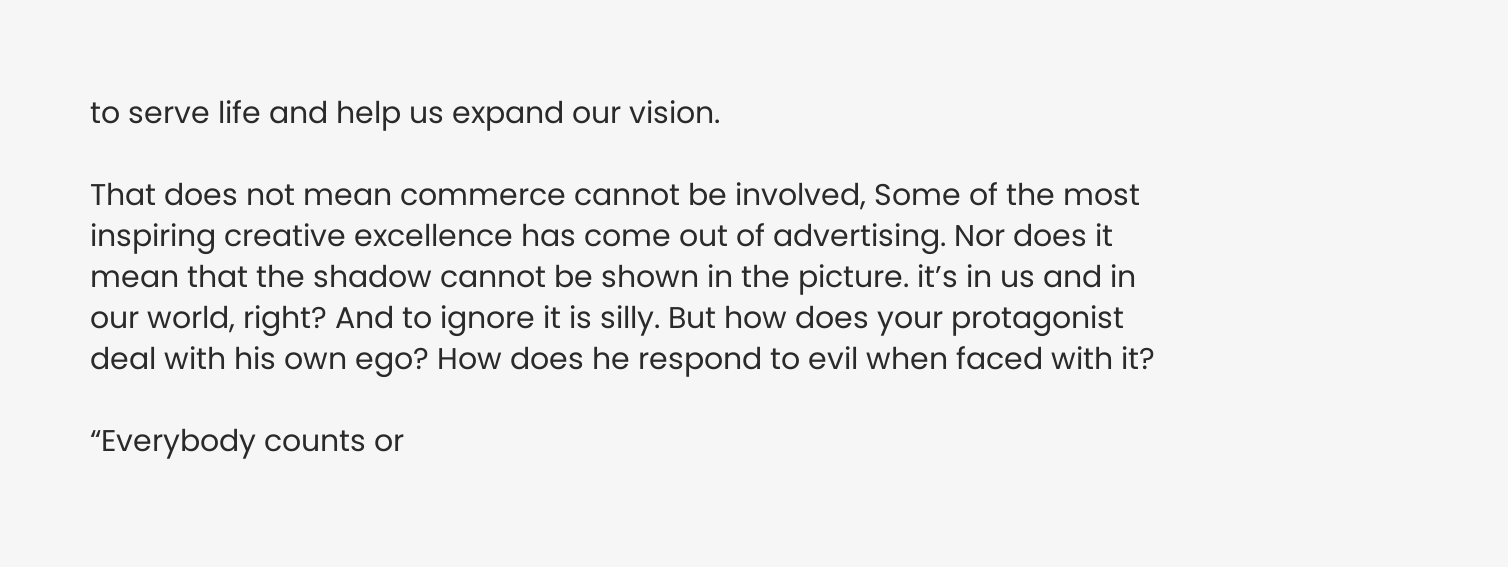to serve life and help us expand our vision.

That does not mean commerce cannot be involved, Some of the most inspiring creative excellence has come out of advertising. Nor does it mean that the shadow cannot be shown in the picture. it’s in us and in our world, right? And to ignore it is silly. But how does your protagonist deal with his own ego? How does he respond to evil when faced with it?

“Everybody counts or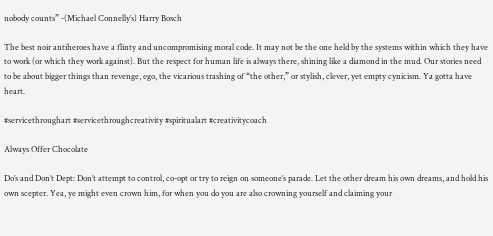nobody counts” -(Michael Connelly’s) Harry Bosch

The best noir antiheroes have a flinty and uncompromising moral code. It may not be the one held by the systems within which they have to work (or which they work against). But the respect for human life is always there, shining like a diamond in the mud. Our stories need to be about bigger things than revenge, ego, the vicarious trashing of “the other,” or stylish, clever, yet empty cynicism. Ya gotta have heart.

#servicethroughart #servicethroughcreativity #spiritualart #creativitycoach

Always Offer Chocolate

Do’s and Don’t Dept: Don’t attempt to control, co-opt or try to reign on someone’s parade. Let the other dream his own dreams, and hold his own scepter. Yea, ye might even crown him, for when you do you are also crowning yourself and claiming your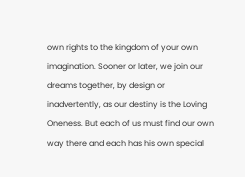own rights to the kingdom of your own imagination. Sooner or later, we join our dreams together, by design or inadvertently, as our destiny is the Loving Oneness. But each of us must find our own way there and each has his own special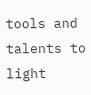tools and talents to light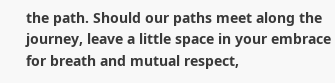the path. Should our paths meet along the journey, leave a little space in your embrace for breath and mutual respect,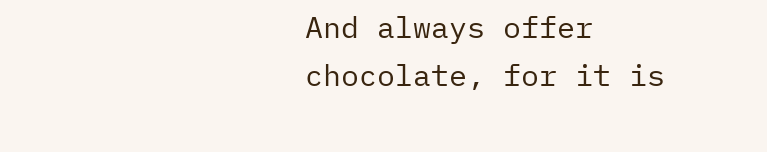And always offer chocolate, for it is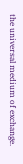the universal medium of exchange.